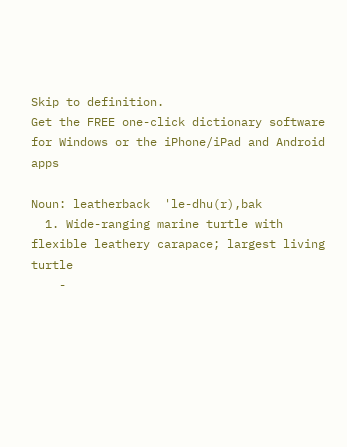Skip to definition.
Get the FREE one-click dictionary software for Windows or the iPhone/iPad and Android apps

Noun: leatherback  'le-dhu(r),bak
  1. Wide-ranging marine turtle with flexible leathery carapace; largest living turtle
    -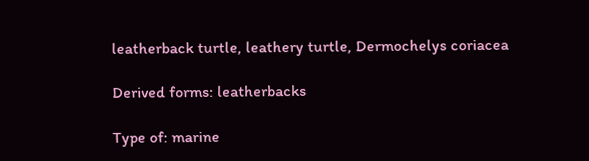leatherback turtle, leathery turtle, Dermochelys coriacea

Derived forms: leatherbacks

Type of: marine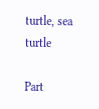turtle, sea turtle

Part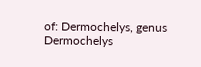of: Dermochelys, genus Dermochelys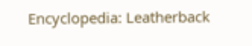Encyclopedia: Leatherback